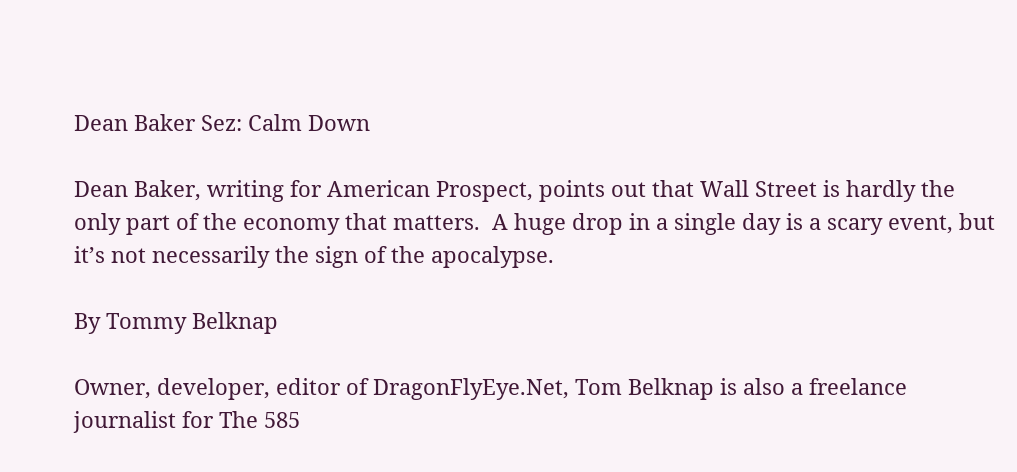Dean Baker Sez: Calm Down

Dean Baker, writing for American Prospect, points out that Wall Street is hardly the only part of the economy that matters.  A huge drop in a single day is a scary event, but it’s not necessarily the sign of the apocalypse.

By Tommy Belknap

Owner, developer, editor of DragonFlyEye.Net, Tom Belknap is also a freelance journalist for The 585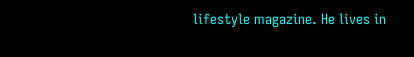lifestyle magazine. He lives in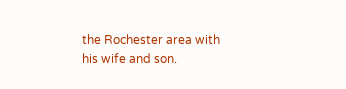the Rochester area with his wife and son.